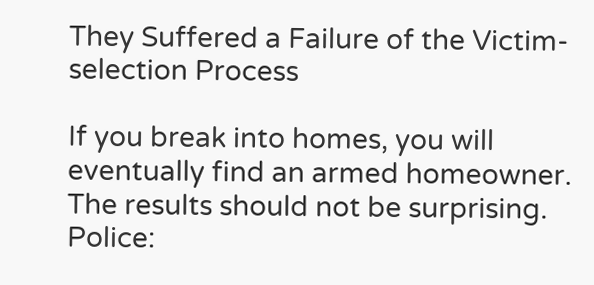They Suffered a Failure of the Victim-selection Process

If you break into homes, you will eventually find an armed homeowner. The results should not be surprising. Police: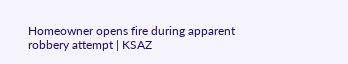Homeowner opens fire during apparent robbery attempt | KSAZ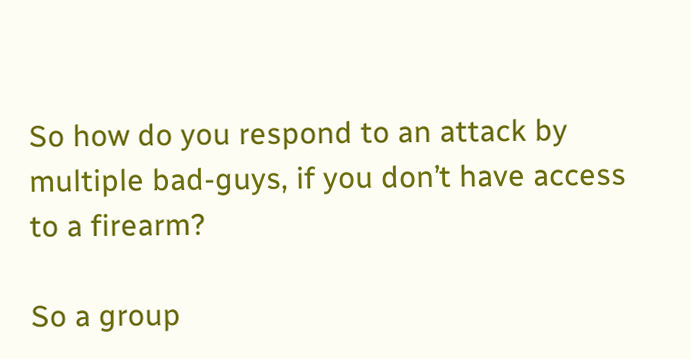So how do you respond to an attack by multiple bad-guys, if you don’t have access to a firearm?

So a group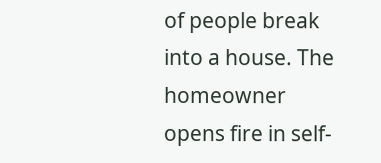of people break into a house. The homeowner opens fire in self-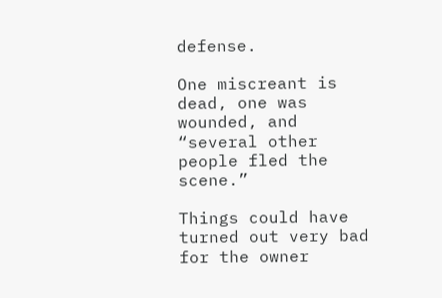defense.

One miscreant is dead, one was wounded, and “several other people fled the scene.”

Things could have turned out very bad for the owner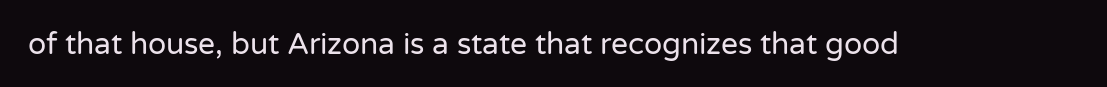of that house, but Arizona is a state that recognizes that good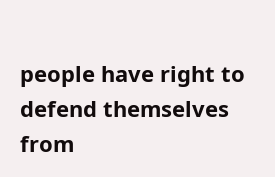people have right to defend themselves from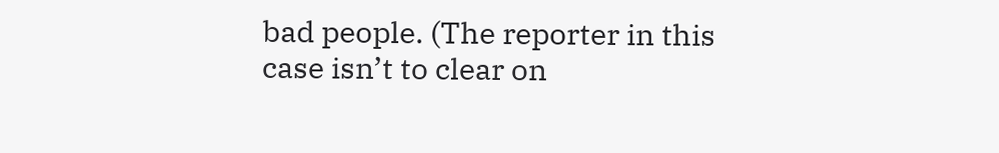bad people. (The reporter in this case isn’t to clear on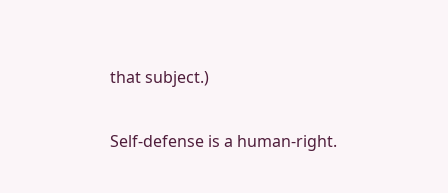that subject.)

Self-defense is a human-right.